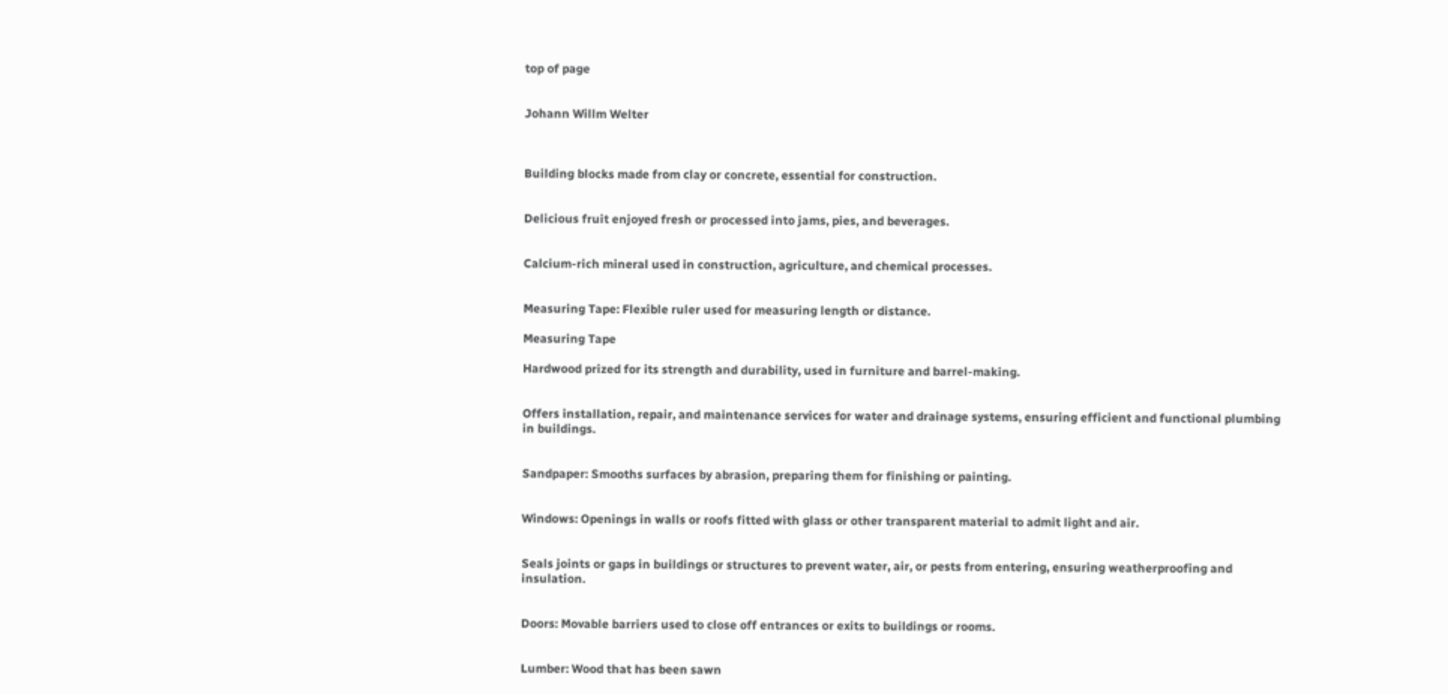top of page


Johann Willm Welter



Building blocks made from clay or concrete, essential for construction.


Delicious fruit enjoyed fresh or processed into jams, pies, and beverages.


Calcium-rich mineral used in construction, agriculture, and chemical processes.


Measuring Tape: Flexible ruler used for measuring length or distance.

Measuring Tape

Hardwood prized for its strength and durability, used in furniture and barrel-making.


Offers installation, repair, and maintenance services for water and drainage systems, ensuring efficient and functional plumbing in buildings.


Sandpaper: Smooths surfaces by abrasion, preparing them for finishing or painting.


Windows: Openings in walls or roofs fitted with glass or other transparent material to admit light and air.


Seals joints or gaps in buildings or structures to prevent water, air, or pests from entering, ensuring weatherproofing and insulation.


Doors: Movable barriers used to close off entrances or exits to buildings or rooms.


Lumber: Wood that has been sawn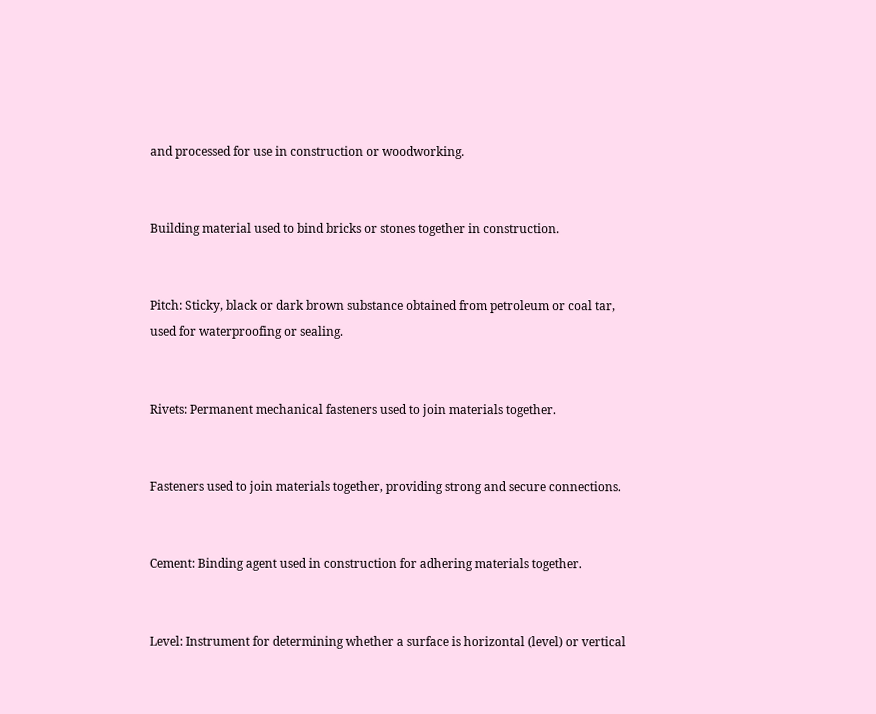and processed for use in construction or woodworking.


Building material used to bind bricks or stones together in construction.


Pitch: Sticky, black or dark brown substance obtained from petroleum or coal tar, used for waterproofing or sealing.


Rivets: Permanent mechanical fasteners used to join materials together.


Fasteners used to join materials together, providing strong and secure connections.


Cement: Binding agent used in construction for adhering materials together.


Level: Instrument for determining whether a surface is horizontal (level) or vertical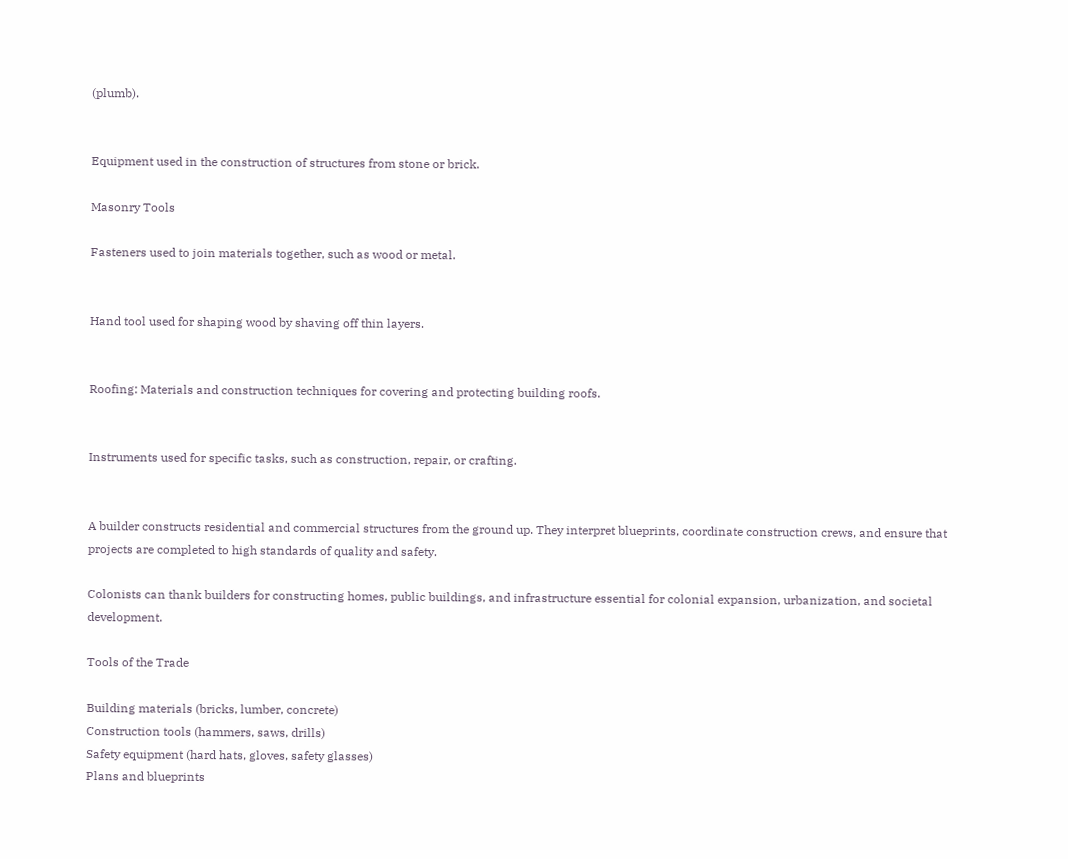(plumb).


Equipment used in the construction of structures from stone or brick.

Masonry Tools

Fasteners used to join materials together, such as wood or metal.


Hand tool used for shaping wood by shaving off thin layers.


Roofing: Materials and construction techniques for covering and protecting building roofs.


Instruments used for specific tasks, such as construction, repair, or crafting.


A builder constructs residential and commercial structures from the ground up. They interpret blueprints, coordinate construction crews, and ensure that projects are completed to high standards of quality and safety.

Colonists can thank builders for constructing homes, public buildings, and infrastructure essential for colonial expansion, urbanization, and societal development.

Tools of the Trade

Building materials (bricks, lumber, concrete)
Construction tools (hammers, saws, drills)
Safety equipment (hard hats, gloves, safety glasses)
Plans and blueprints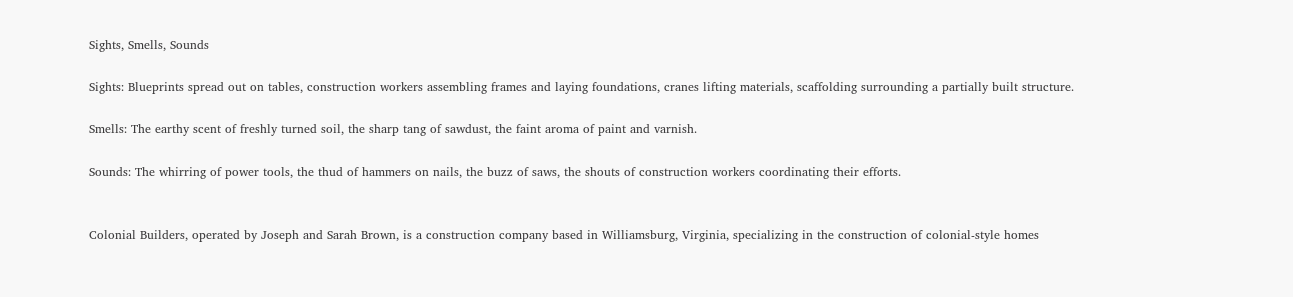Sights, Smells, Sounds

Sights: Blueprints spread out on tables, construction workers assembling frames and laying foundations, cranes lifting materials, scaffolding surrounding a partially built structure.

Smells: The earthy scent of freshly turned soil, the sharp tang of sawdust, the faint aroma of paint and varnish.

Sounds: The whirring of power tools, the thud of hammers on nails, the buzz of saws, the shouts of construction workers coordinating their efforts.


Colonial Builders, operated by Joseph and Sarah Brown, is a construction company based in Williamsburg, Virginia, specializing in the construction of colonial-style homes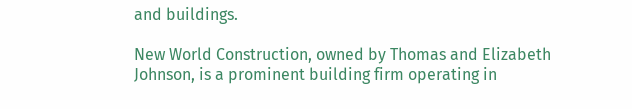and buildings.

New World Construction, owned by Thomas and Elizabeth Johnson, is a prominent building firm operating in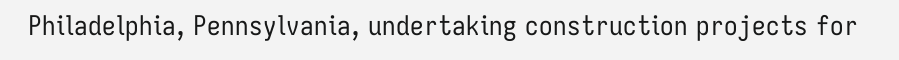Philadelphia, Pennsylvania, undertaking construction projects for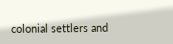colonial settlers and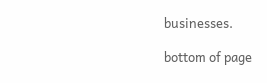businesses.

bottom of page